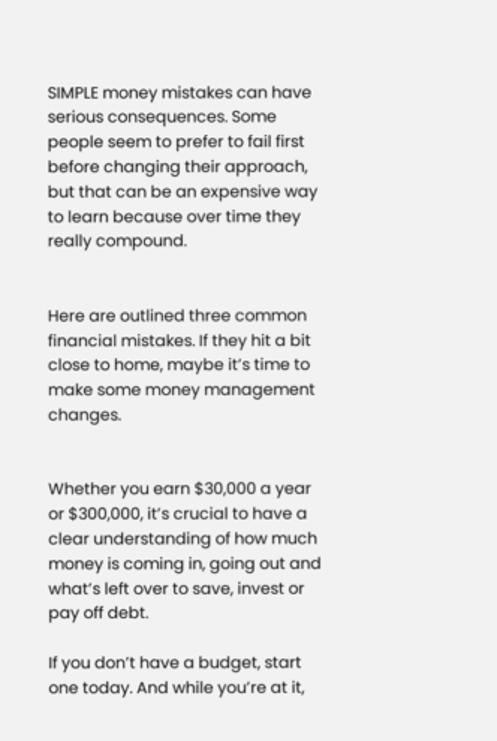SIMPLE money mistakes can have serious consequences. Some people seem to prefer to fail first before changing their approach, but that can be an expensive way to learn because over time they really compound.


Here are outlined three common financial mistakes. If they hit a bit close to home, maybe it’s time to make some money management changes.


Whether you earn $30,000 a year or $300,000, it’s crucial to have a clear understanding of how much money is coming in, going out and what’s left over to save, invest or pay off debt.

If you don’t have a budget, start one today. And while you’re at it,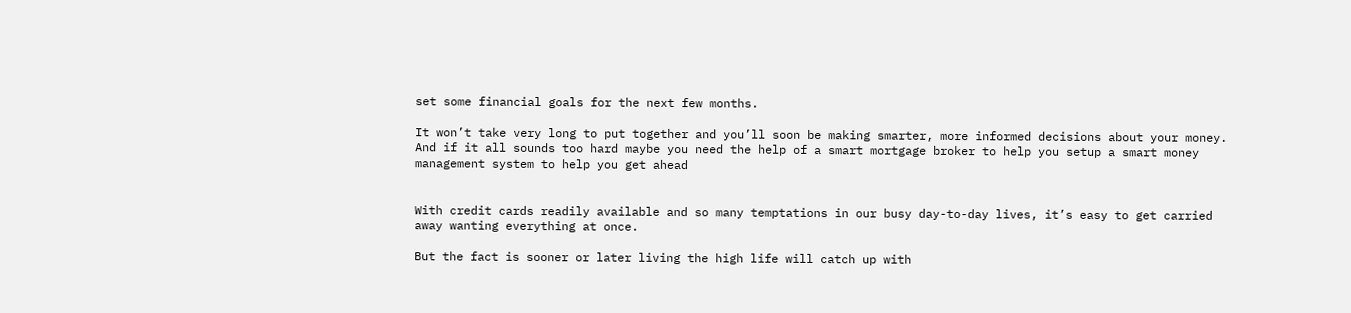set some financial goals for the next few months.

It won’t take very long to put together and you’ll soon be making smarter, more informed decisions about your money.  And if it all sounds too hard maybe you need the help of a smart mortgage broker to help you setup a smart money management system to help you get ahead


With credit cards readily available and so many temptations in our busy day-to-day lives, it’s easy to get carried away wanting everything at once.

But the fact is sooner or later living the high life will catch up with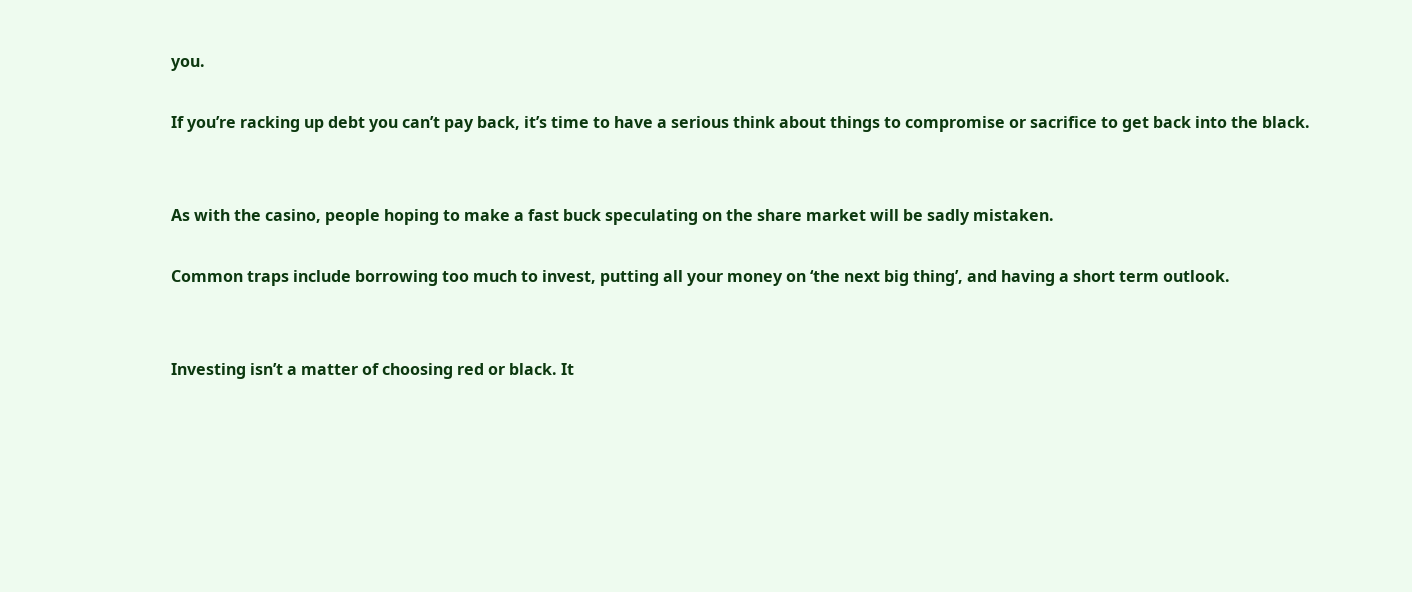you.

If you’re racking up debt you can’t pay back, it’s time to have a serious think about things to compromise or sacrifice to get back into the black.


As with the casino, people hoping to make a fast buck speculating on the share market will be sadly mistaken.

Common traps include borrowing too much to invest, putting all your money on ‘the next big thing’, and having a short term outlook.


Investing isn’t a matter of choosing red or black. It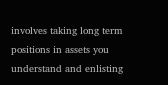involves taking long term positions in assets you understand and enlisting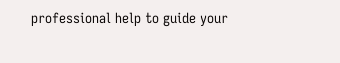professional help to guide your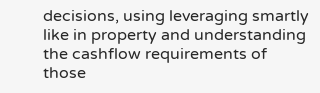decisions, using leveraging smartly like in property and understanding the cashflow requirements of those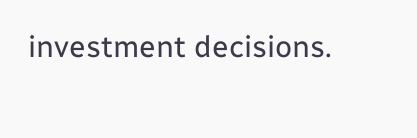investment decisions.